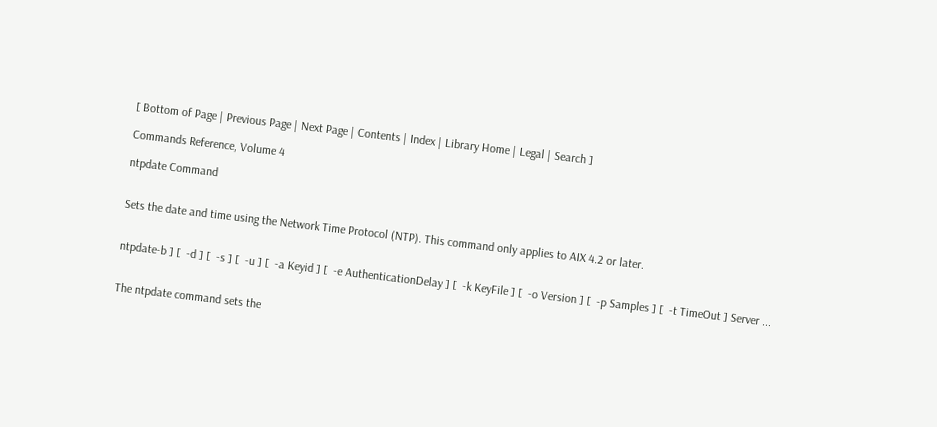[ Bottom of Page | Previous Page | Next Page | Contents | Index | Library Home | Legal | Search ]

Commands Reference, Volume 4

ntpdate Command


Sets the date and time using the Network Time Protocol (NTP). This command only applies to AIX 4.2 or later.


ntpdate-b ] [  -d ] [  -s ] [  -u ] [  -a Keyid ] [  -e AuthenticationDelay ] [  -k KeyFile ] [  -o Version ] [  -p Samples ] [  -t TimeOut ] Server ...


The ntpdate command sets the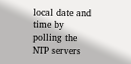local date and time by polling the NTP servers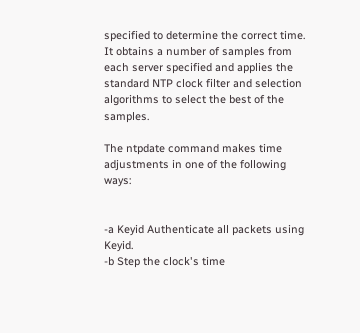specified to determine the correct time. It obtains a number of samples from each server specified and applies the standard NTP clock filter and selection algorithms to select the best of the samples.

The ntpdate command makes time adjustments in one of the following ways:


-a Keyid Authenticate all packets using Keyid.
-b Step the clock's time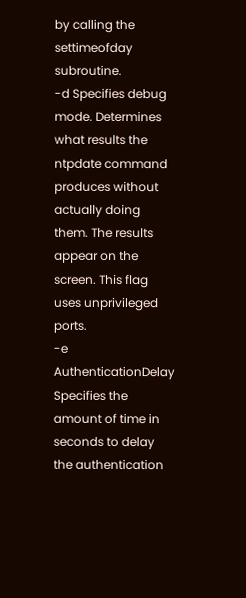by calling the settimeofday subroutine.
-d Specifies debug mode. Determines what results the ntpdate command produces without actually doing them. The results appear on the screen. This flag uses unprivileged ports.
-e AuthenticationDelay Specifies the amount of time in seconds to delay the authentication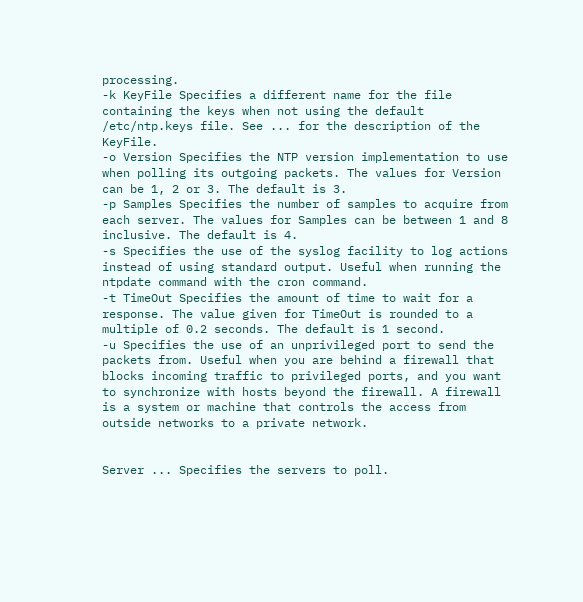processing.
-k KeyFile Specifies a different name for the file containing the keys when not using the default /etc/ntp.keys file. See ... for the description of the KeyFile.
-o Version Specifies the NTP version implementation to use when polling its outgoing packets. The values for Version can be 1, 2 or 3. The default is 3.
-p Samples Specifies the number of samples to acquire from each server. The values for Samples can be between 1 and 8 inclusive. The default is 4.
-s Specifies the use of the syslog facility to log actions instead of using standard output. Useful when running the ntpdate command with the cron command.
-t TimeOut Specifies the amount of time to wait for a response. The value given for TimeOut is rounded to a multiple of 0.2 seconds. The default is 1 second.
-u Specifies the use of an unprivileged port to send the packets from. Useful when you are behind a firewall that blocks incoming traffic to privileged ports, and you want to synchronize with hosts beyond the firewall. A firewall is a system or machine that controls the access from outside networks to a private network.


Server ... Specifies the servers to poll.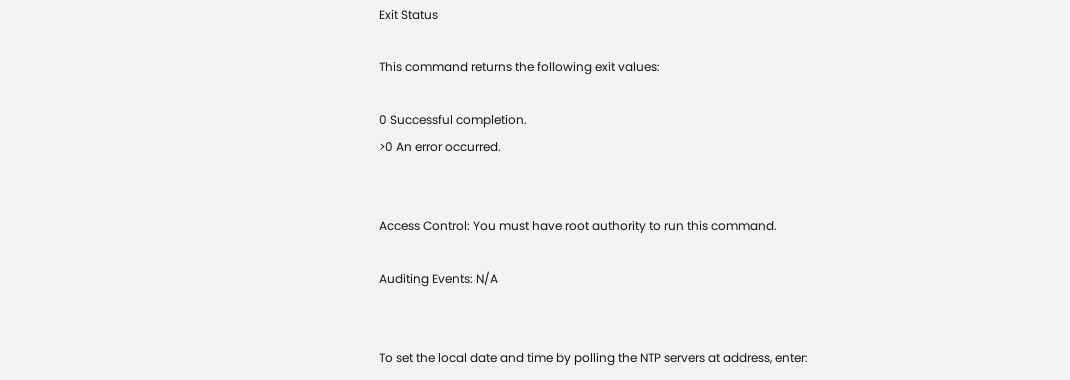Exit Status

This command returns the following exit values:

0 Successful completion.
>0 An error occurred.


Access Control: You must have root authority to run this command.

Auditing Events: N/A


To set the local date and time by polling the NTP servers at address, enter: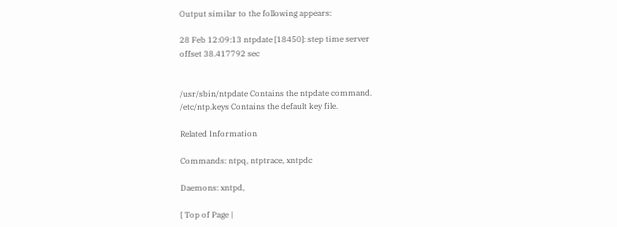Output similar to the following appears:

28 Feb 12:09:13 ntpdate [18450]: step time server
offset 38.417792 sec


/usr/sbin/ntpdate Contains the ntpdate command.
/etc/ntp.keys Contains the default key file.

Related Information

Commands: ntpq, ntptrace, xntpdc

Daemons: xntpd,

[ Top of Page |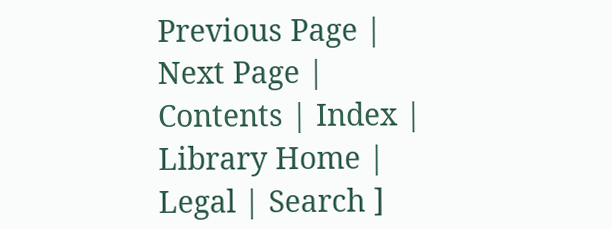Previous Page | Next Page | Contents | Index | Library Home | Legal | Search ]